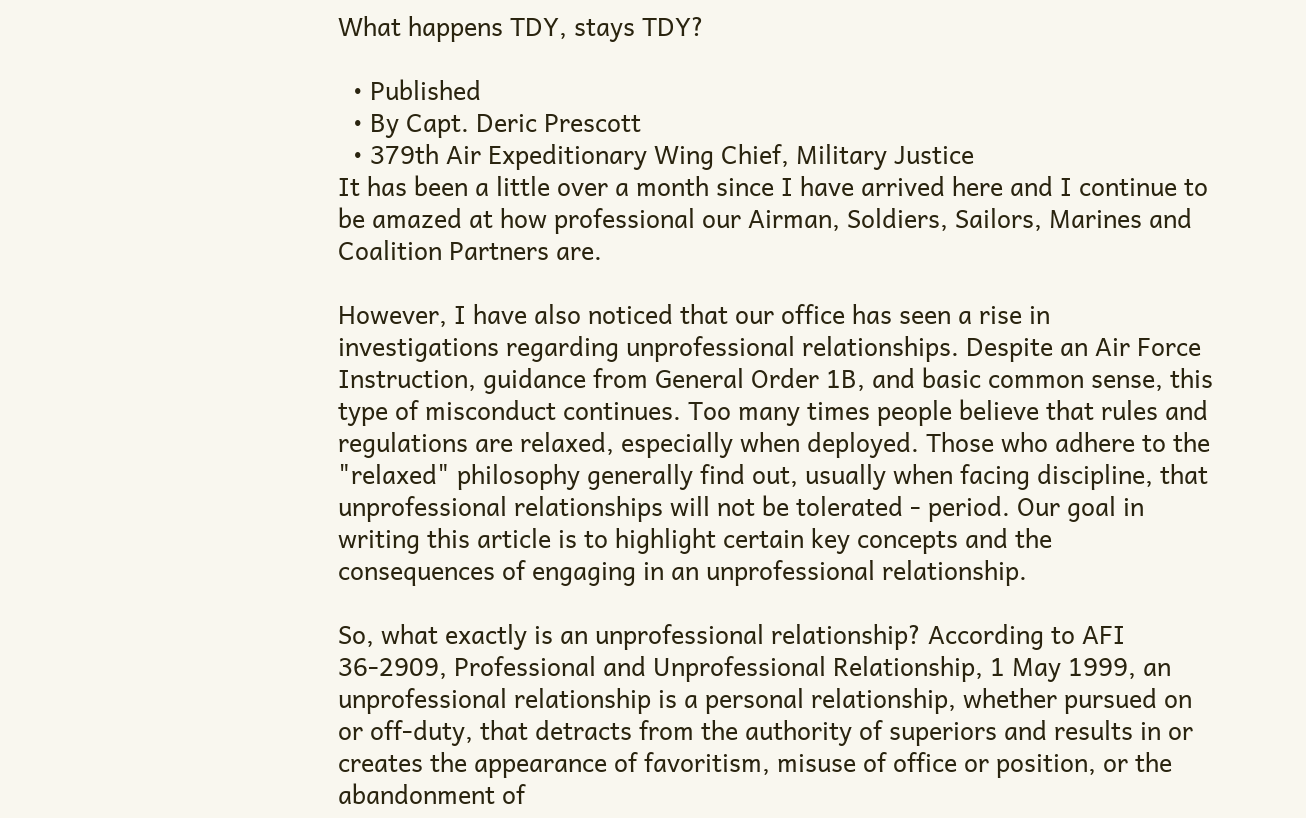What happens TDY, stays TDY?

  • Published
  • By Capt. Deric Prescott
  • 379th Air Expeditionary Wing Chief, Military Justice
It has been a little over a month since I have arrived here and I continue to be amazed at how professional our Airman, Soldiers, Sailors, Marines and Coalition Partners are.

However, I have also noticed that our office has seen a rise in investigations regarding unprofessional relationships. Despite an Air Force Instruction, guidance from General Order 1B, and basic common sense, this type of misconduct continues. Too many times people believe that rules and regulations are relaxed, especially when deployed. Those who adhere to the "relaxed" philosophy generally find out, usually when facing discipline, that unprofessional relationships will not be tolerated - period. Our goal in writing this article is to highlight certain key concepts and the consequences of engaging in an unprofessional relationship.

So, what exactly is an unprofessional relationship? According to AFI 36-2909, Professional and Unprofessional Relationship, 1 May 1999, an unprofessional relationship is a personal relationship, whether pursued on or off-duty, that detracts from the authority of superiors and results in or creates the appearance of favoritism, misuse of office or position, or the abandonment of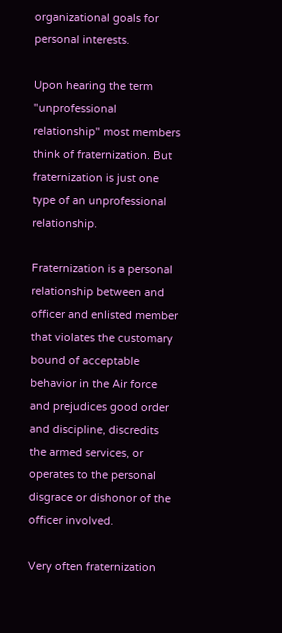organizational goals for personal interests.

Upon hearing the term "unprofessional relationship" most members think of fraternization. But fraternization is just one type of an unprofessional relationship.

Fraternization is a personal relationship between and officer and enlisted member that violates the customary bound of acceptable behavior in the Air force and prejudices good order and discipline, discredits the armed services, or operates to the personal disgrace or dishonor of the officer involved.

Very often fraternization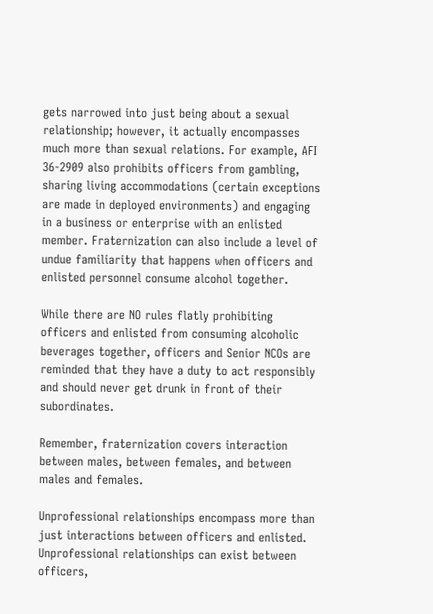gets narrowed into just being about a sexual relationship; however, it actually encompasses much more than sexual relations. For example, AFI 36-2909 also prohibits officers from gambling, sharing living accommodations (certain exceptions are made in deployed environments) and engaging in a business or enterprise with an enlisted member. Fraternization can also include a level of undue familiarity that happens when officers and enlisted personnel consume alcohol together.

While there are NO rules flatly prohibiting officers and enlisted from consuming alcoholic beverages together, officers and Senior NCOs are reminded that they have a duty to act responsibly and should never get drunk in front of their subordinates.

Remember, fraternization covers interaction between males, between females, and between males and females.

Unprofessional relationships encompass more than just interactions between officers and enlisted. Unprofessional relationships can exist between officers,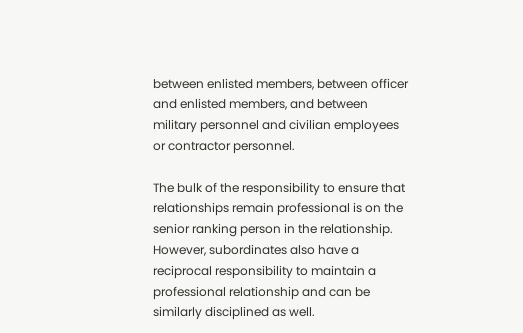between enlisted members, between officer and enlisted members, and between military personnel and civilian employees or contractor personnel.

The bulk of the responsibility to ensure that relationships remain professional is on the senior ranking person in the relationship. However, subordinates also have a reciprocal responsibility to maintain a professional relationship and can be similarly disciplined as well.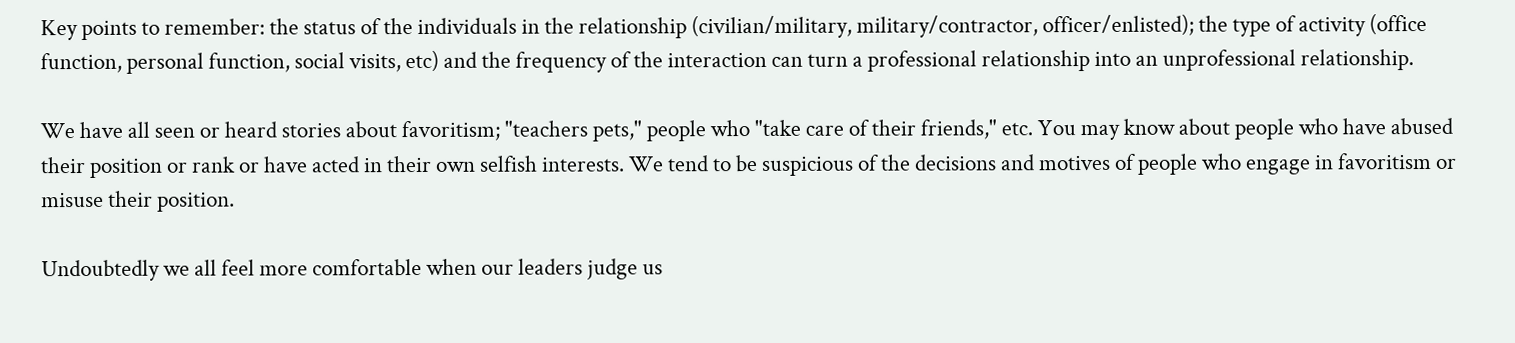Key points to remember: the status of the individuals in the relationship (civilian/military, military/contractor, officer/enlisted); the type of activity (office function, personal function, social visits, etc) and the frequency of the interaction can turn a professional relationship into an unprofessional relationship.

We have all seen or heard stories about favoritism; "teachers pets," people who "take care of their friends," etc. You may know about people who have abused their position or rank or have acted in their own selfish interests. We tend to be suspicious of the decisions and motives of people who engage in favoritism or misuse their position.

Undoubtedly we all feel more comfortable when our leaders judge us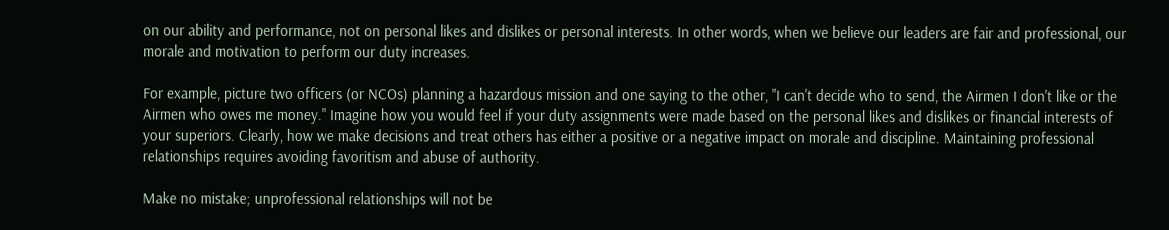on our ability and performance, not on personal likes and dislikes or personal interests. In other words, when we believe our leaders are fair and professional, our morale and motivation to perform our duty increases.

For example, picture two officers (or NCOs) planning a hazardous mission and one saying to the other, "I can't decide who to send, the Airmen I don't like or the Airmen who owes me money." Imagine how you would feel if your duty assignments were made based on the personal likes and dislikes or financial interests of your superiors. Clearly, how we make decisions and treat others has either a positive or a negative impact on morale and discipline. Maintaining professional relationships requires avoiding favoritism and abuse of authority.

Make no mistake; unprofessional relationships will not be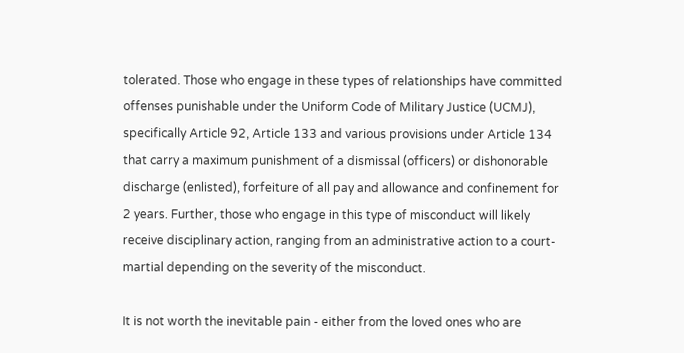tolerated. Those who engage in these types of relationships have committed offenses punishable under the Uniform Code of Military Justice (UCMJ), specifically Article 92, Article 133 and various provisions under Article 134 that carry a maximum punishment of a dismissal (officers) or dishonorable discharge (enlisted), forfeiture of all pay and allowance and confinement for 2 years. Further, those who engage in this type of misconduct will likely receive disciplinary action, ranging from an administrative action to a court-martial depending on the severity of the misconduct.

It is not worth the inevitable pain - either from the loved ones who are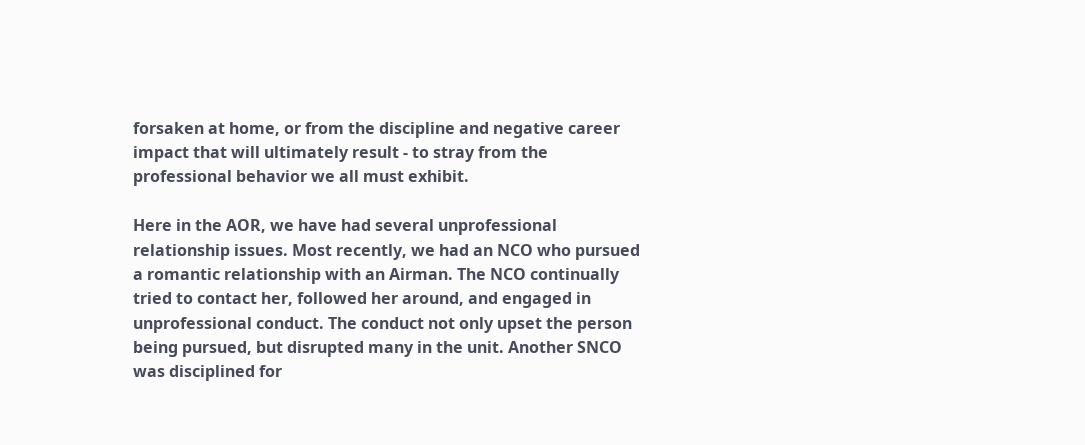forsaken at home, or from the discipline and negative career impact that will ultimately result - to stray from the professional behavior we all must exhibit.

Here in the AOR, we have had several unprofessional relationship issues. Most recently, we had an NCO who pursued a romantic relationship with an Airman. The NCO continually tried to contact her, followed her around, and engaged in unprofessional conduct. The conduct not only upset the person being pursued, but disrupted many in the unit. Another SNCO was disciplined for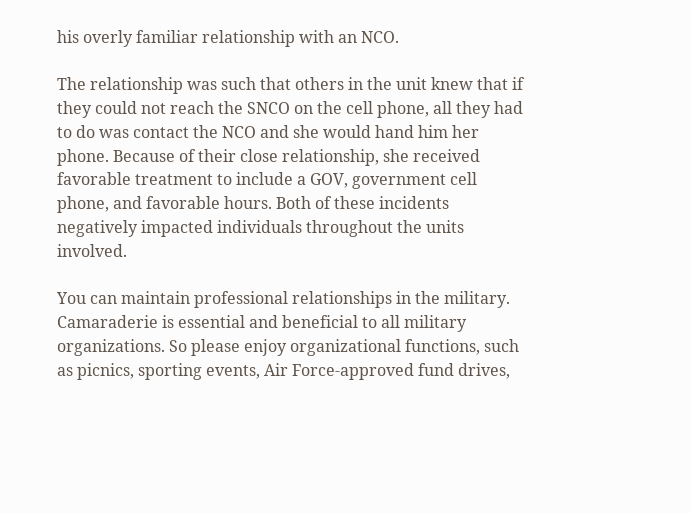his overly familiar relationship with an NCO.

The relationship was such that others in the unit knew that if they could not reach the SNCO on the cell phone, all they had to do was contact the NCO and she would hand him her phone. Because of their close relationship, she received favorable treatment to include a GOV, government cell phone, and favorable hours. Both of these incidents negatively impacted individuals throughout the units involved.

You can maintain professional relationships in the military. Camaraderie is essential and beneficial to all military organizations. So please enjoy organizational functions, such as picnics, sporting events, Air Force-approved fund drives,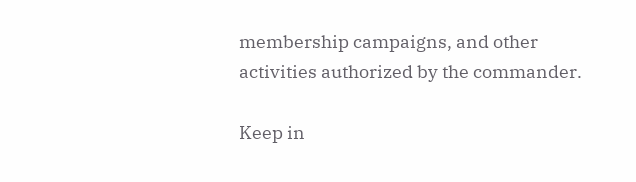membership campaigns, and other activities authorized by the commander.

Keep in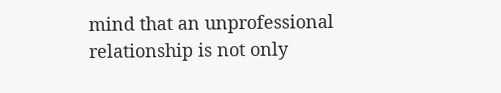mind that an unprofessional relationship is not only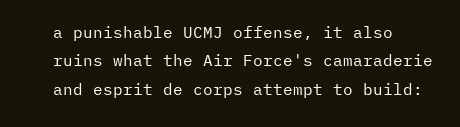a punishable UCMJ offense, it also ruins what the Air Force's camaraderie and esprit de corps attempt to build: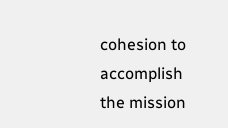cohesion to accomplish the mission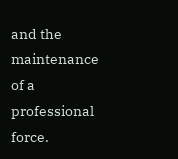and the maintenance of a professional force.